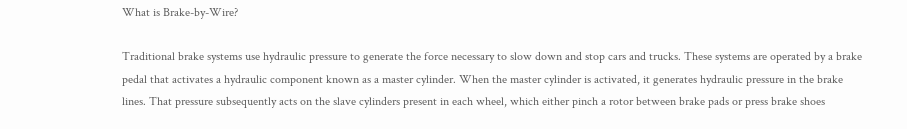What is Brake-by-Wire?

Traditional brake systems use hydraulic pressure to generate the force necessary to slow down and stop cars and trucks. These systems are operated by a brake pedal that activates a hydraulic component known as a master cylinder. When the master cylinder is activated, it generates hydraulic pressure in the brake lines. That pressure subsequently acts on the slave cylinders present in each wheel, which either pinch a rotor between brake pads or press brake shoes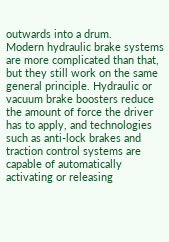outwards into a drum.
Modern hydraulic brake systems are more complicated than that, but they still work on the same general principle. Hydraulic or vacuum brake boosters reduce the amount of force the driver has to apply, and technologies such as anti-lock brakes and traction control systems are capable of automatically activating or releasing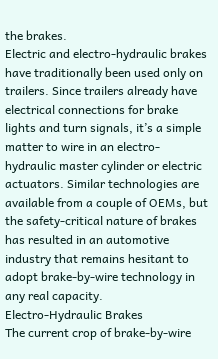the brakes.
Electric and electro-hydraulic brakes have traditionally been used only on trailers. Since trailers already have electrical connections for brake lights and turn signals, it’s a simple matter to wire in an electro-hydraulic master cylinder or electric actuators. Similar technologies are available from a couple of OEMs, but the safety-critical nature of brakes has resulted in an automotive industry that remains hesitant to adopt brake-by-wire technology in any real capacity.
Electro-Hydraulic Brakes
The current crop of brake-by-wire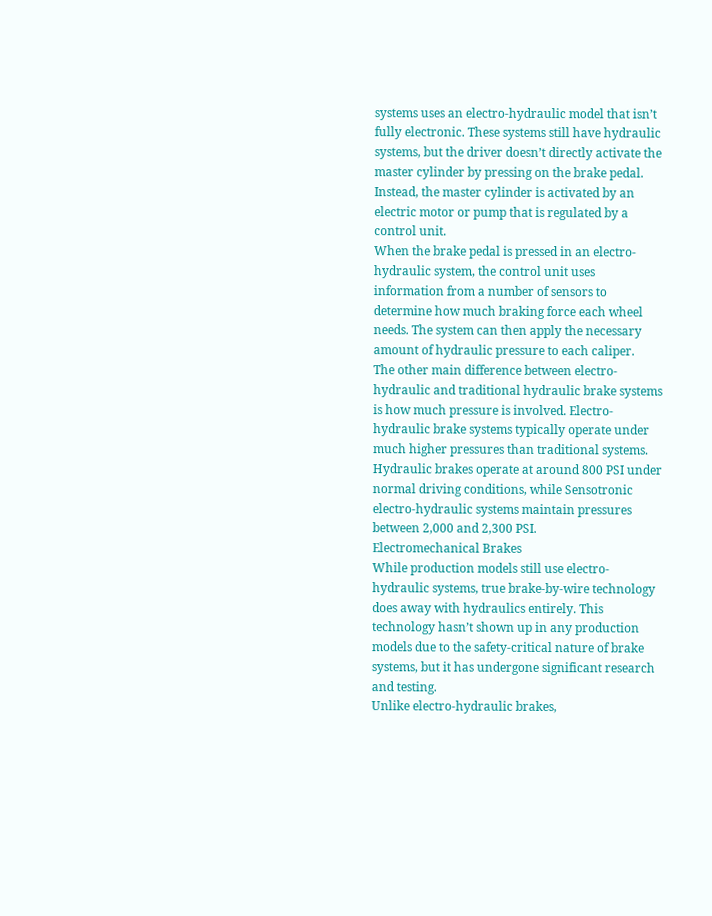systems uses an electro-hydraulic model that isn’t fully electronic. These systems still have hydraulic systems, but the driver doesn’t directly activate the master cylinder by pressing on the brake pedal. Instead, the master cylinder is activated by an electric motor or pump that is regulated by a control unit.
When the brake pedal is pressed in an electro-hydraulic system, the control unit uses information from a number of sensors to determine how much braking force each wheel needs. The system can then apply the necessary amount of hydraulic pressure to each caliper.
The other main difference between electro-hydraulic and traditional hydraulic brake systems is how much pressure is involved. Electro-hydraulic brake systems typically operate under much higher pressures than traditional systems. Hydraulic brakes operate at around 800 PSI under normal driving conditions, while Sensotronic electro-hydraulic systems maintain pressures between 2,000 and 2,300 PSI.
Electromechanical Brakes
While production models still use electro-hydraulic systems, true brake-by-wire technology does away with hydraulics entirely. This technology hasn’t shown up in any production models due to the safety-critical nature of brake systems, but it has undergone significant research and testing.
Unlike electro-hydraulic brakes,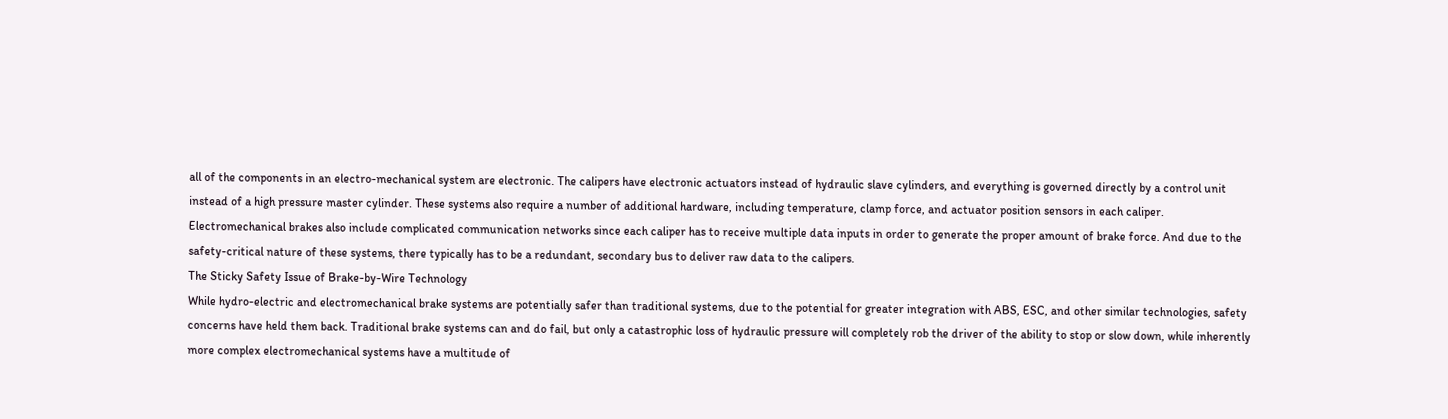all of the components in an electro-mechanical system are electronic. The calipers have electronic actuators instead of hydraulic slave cylinders, and everything is governed directly by a control unit instead of a high pressure master cylinder. These systems also require a number of additional hardware, including temperature, clamp force, and actuator position sensors in each caliper.
Electromechanical brakes also include complicated communication networks since each caliper has to receive multiple data inputs in order to generate the proper amount of brake force. And due to the safety-critical nature of these systems, there typically has to be a redundant, secondary bus to deliver raw data to the calipers.
The Sticky Safety Issue of Brake-by-Wire Technology
While hydro-electric and electromechanical brake systems are potentially safer than traditional systems, due to the potential for greater integration with ABS, ESC, and other similar technologies, safety concerns have held them back. Traditional brake systems can and do fail, but only a catastrophic loss of hydraulic pressure will completely rob the driver of the ability to stop or slow down, while inherently more complex electromechanical systems have a multitude of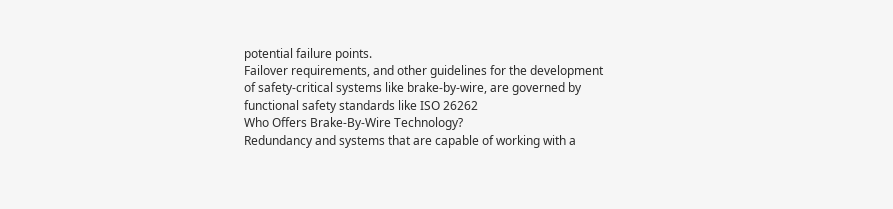potential failure points.
Failover requirements, and other guidelines for the development of safety-critical systems like brake-by-wire, are governed by functional safety standards like ISO 26262
Who Offers Brake-By-Wire Technology?
Redundancy and systems that are capable of working with a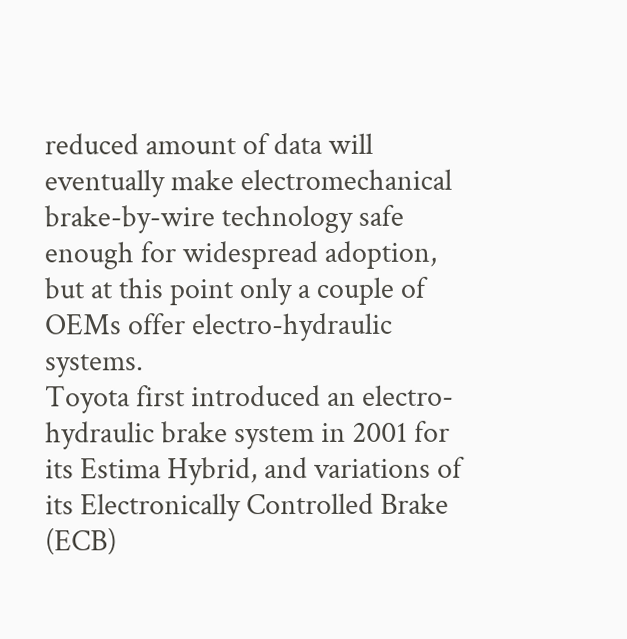reduced amount of data will eventually make electromechanical brake-by-wire technology safe enough for widespread adoption, but at this point only a couple of OEMs offer electro-hydraulic systems.
Toyota first introduced an electro-hydraulic brake system in 2001 for its Estima Hybrid, and variations of its Electronically Controlled Brake (ECB)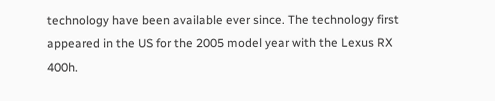technology have been available ever since. The technology first appeared in the US for the 2005 model year with the Lexus RX 400h.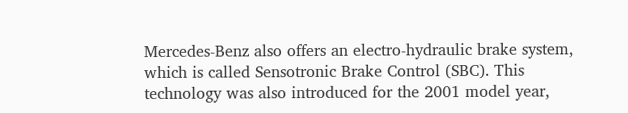Mercedes-Benz also offers an electro-hydraulic brake system, which is called Sensotronic Brake Control (SBC). This technology was also introduced for the 2001 model year,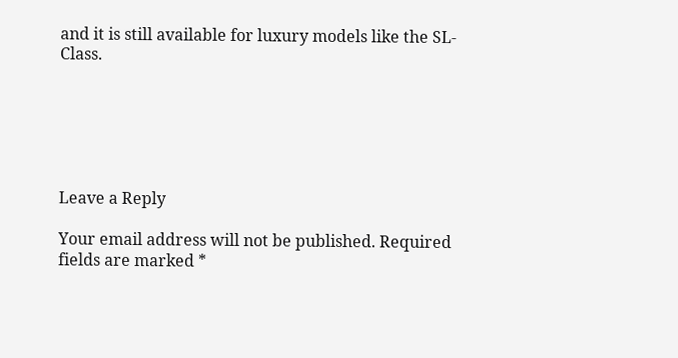and it is still available for luxury models like the SL-Class.






Leave a Reply

Your email address will not be published. Required fields are marked *